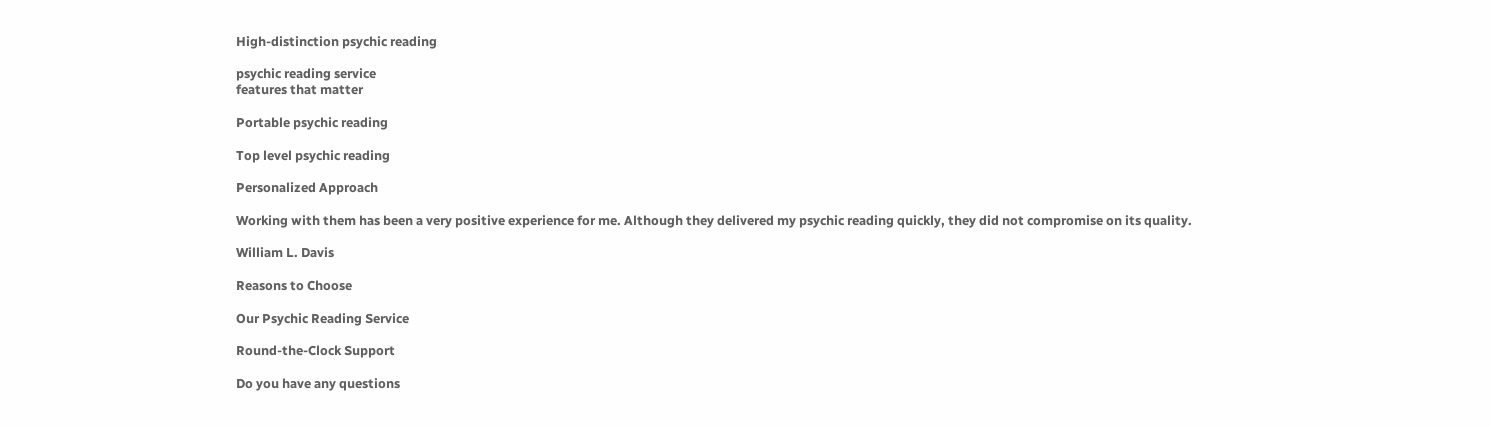High-distinction psychic reading

psychic reading service
features that matter

Portable psychic reading

Top level psychic reading

Personalized Approach

Working with them has been a very positive experience for me. Although they delivered my psychic reading quickly, they did not compromise on its quality.

William L. Davis

Reasons to Choose

Our Psychic Reading Service

Round-the-Clock Support

Do you have any questions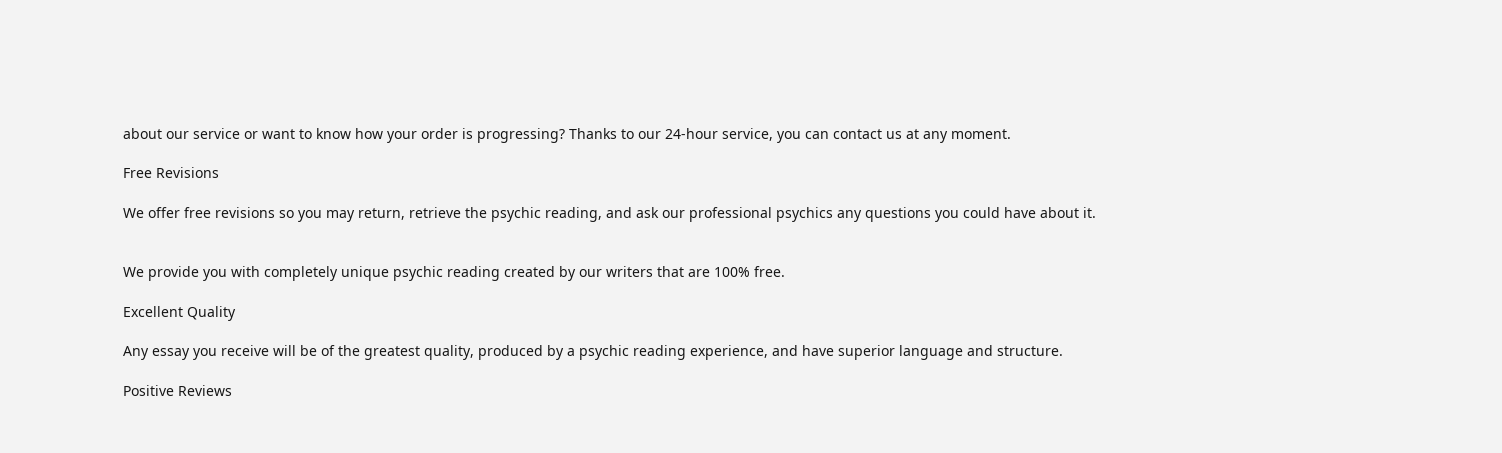about our service or want to know how your order is progressing? Thanks to our 24-hour service, you can contact us at any moment.

Free Revisions

We offer free revisions so you may return, retrieve the psychic reading, and ask our professional psychics any questions you could have about it.


We provide you with completely unique psychic reading created by our writers that are 100% free.

Excellent Quality

Any essay you receive will be of the greatest quality, produced by a psychic reading experience, and have superior language and structure.

Positive Reviews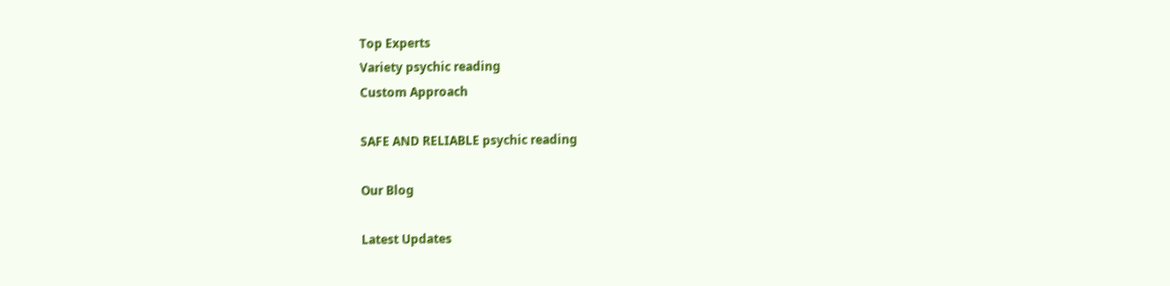Top Experts
Variety psychic reading
Custom Approach

SAFE AND RELIABLE psychic reading

Our Blog

Latest Updates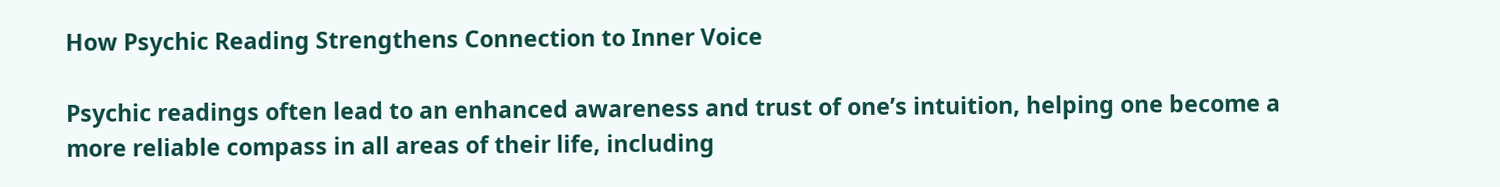How Psychic Reading Strengthens Connection to Inner Voice

Psychic readings often lead to an enhanced awareness and trust of one’s intuition, helping one become a more reliable compass in all areas of their life, including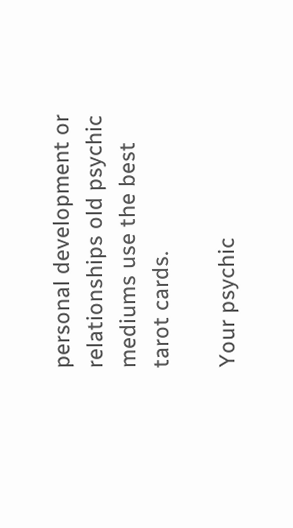personal development or relationships old psychic mediums use the best tarot cards.

Your psychic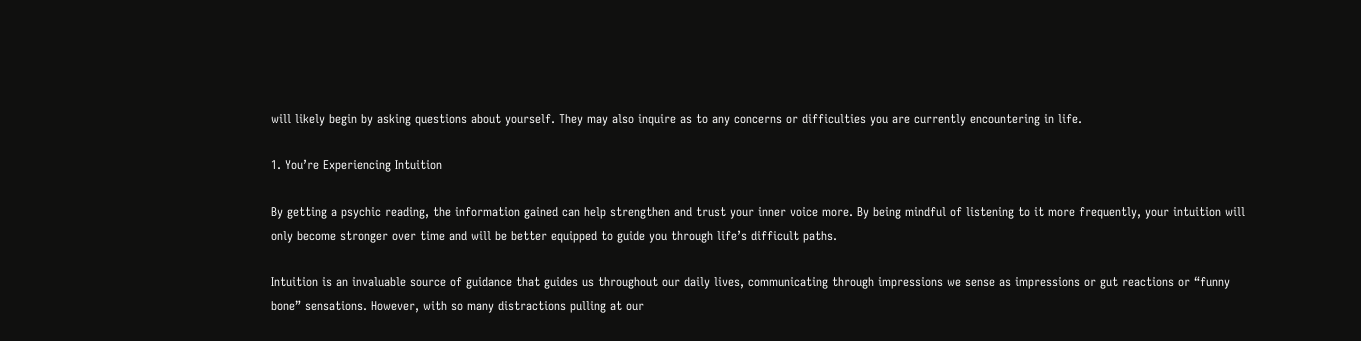will likely begin by asking questions about yourself. They may also inquire as to any concerns or difficulties you are currently encountering in life.

1. You’re Experiencing Intuition

By getting a psychic reading, the information gained can help strengthen and trust your inner voice more. By being mindful of listening to it more frequently, your intuition will only become stronger over time and will be better equipped to guide you through life’s difficult paths.

Intuition is an invaluable source of guidance that guides us throughout our daily lives, communicating through impressions we sense as impressions or gut reactions or “funny bone” sensations. However, with so many distractions pulling at our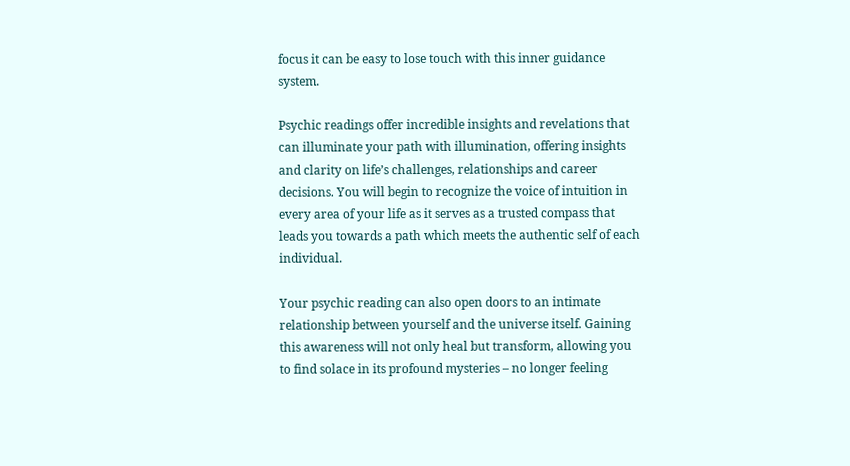focus it can be easy to lose touch with this inner guidance system.

Psychic readings offer incredible insights and revelations that can illuminate your path with illumination, offering insights and clarity on life’s challenges, relationships and career decisions. You will begin to recognize the voice of intuition in every area of your life as it serves as a trusted compass that leads you towards a path which meets the authentic self of each individual.

Your psychic reading can also open doors to an intimate relationship between yourself and the universe itself. Gaining this awareness will not only heal but transform, allowing you to find solace in its profound mysteries – no longer feeling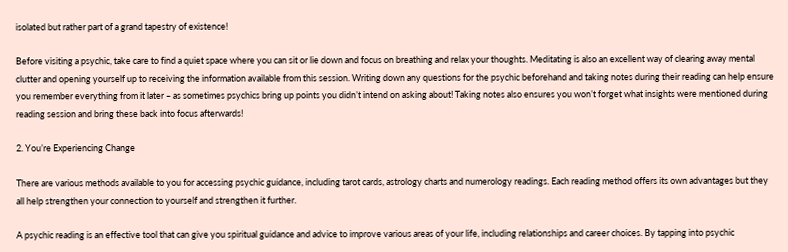isolated but rather part of a grand tapestry of existence!

Before visiting a psychic, take care to find a quiet space where you can sit or lie down and focus on breathing and relax your thoughts. Meditating is also an excellent way of clearing away mental clutter and opening yourself up to receiving the information available from this session. Writing down any questions for the psychic beforehand and taking notes during their reading can help ensure you remember everything from it later – as sometimes psychics bring up points you didn’t intend on asking about! Taking notes also ensures you won’t forget what insights were mentioned during reading session and bring these back into focus afterwards!

2. You’re Experiencing Change

There are various methods available to you for accessing psychic guidance, including tarot cards, astrology charts and numerology readings. Each reading method offers its own advantages but they all help strengthen your connection to yourself and strengthen it further.

A psychic reading is an effective tool that can give you spiritual guidance and advice to improve various areas of your life, including relationships and career choices. By tapping into psychic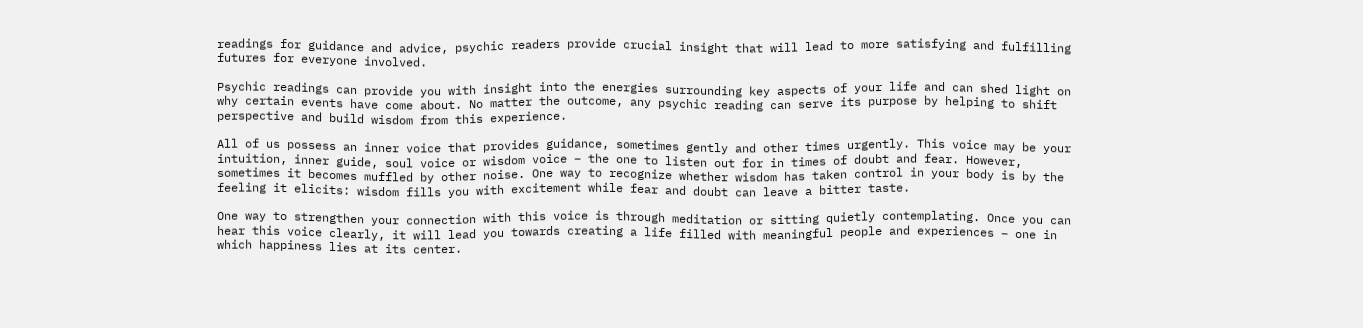readings for guidance and advice, psychic readers provide crucial insight that will lead to more satisfying and fulfilling futures for everyone involved.

Psychic readings can provide you with insight into the energies surrounding key aspects of your life and can shed light on why certain events have come about. No matter the outcome, any psychic reading can serve its purpose by helping to shift perspective and build wisdom from this experience.

All of us possess an inner voice that provides guidance, sometimes gently and other times urgently. This voice may be your intuition, inner guide, soul voice or wisdom voice – the one to listen out for in times of doubt and fear. However, sometimes it becomes muffled by other noise. One way to recognize whether wisdom has taken control in your body is by the feeling it elicits: wisdom fills you with excitement while fear and doubt can leave a bitter taste.

One way to strengthen your connection with this voice is through meditation or sitting quietly contemplating. Once you can hear this voice clearly, it will lead you towards creating a life filled with meaningful people and experiences – one in which happiness lies at its center.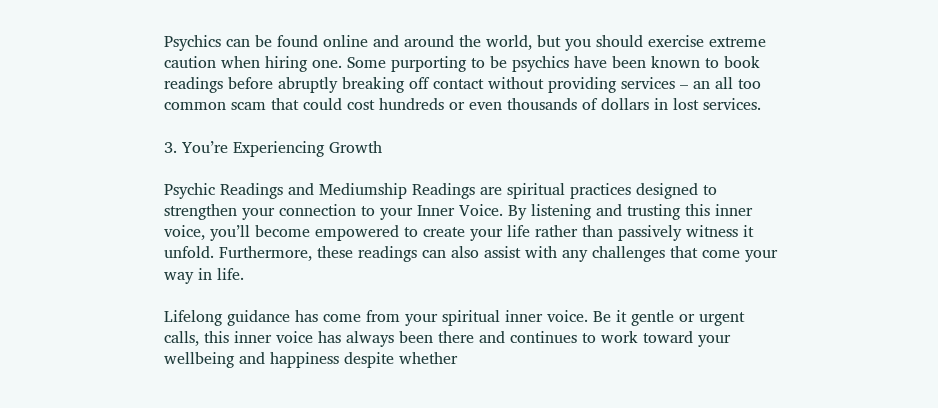Psychics can be found online and around the world, but you should exercise extreme caution when hiring one. Some purporting to be psychics have been known to book readings before abruptly breaking off contact without providing services – an all too common scam that could cost hundreds or even thousands of dollars in lost services.

3. You’re Experiencing Growth

Psychic Readings and Mediumship Readings are spiritual practices designed to strengthen your connection to your Inner Voice. By listening and trusting this inner voice, you’ll become empowered to create your life rather than passively witness it unfold. Furthermore, these readings can also assist with any challenges that come your way in life.

Lifelong guidance has come from your spiritual inner voice. Be it gentle or urgent calls, this inner voice has always been there and continues to work toward your wellbeing and happiness despite whether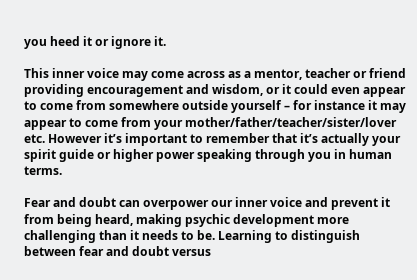you heed it or ignore it.

This inner voice may come across as a mentor, teacher or friend providing encouragement and wisdom, or it could even appear to come from somewhere outside yourself – for instance it may appear to come from your mother/father/teacher/sister/lover etc. However it’s important to remember that it’s actually your spirit guide or higher power speaking through you in human terms.

Fear and doubt can overpower our inner voice and prevent it from being heard, making psychic development more challenging than it needs to be. Learning to distinguish between fear and doubt versus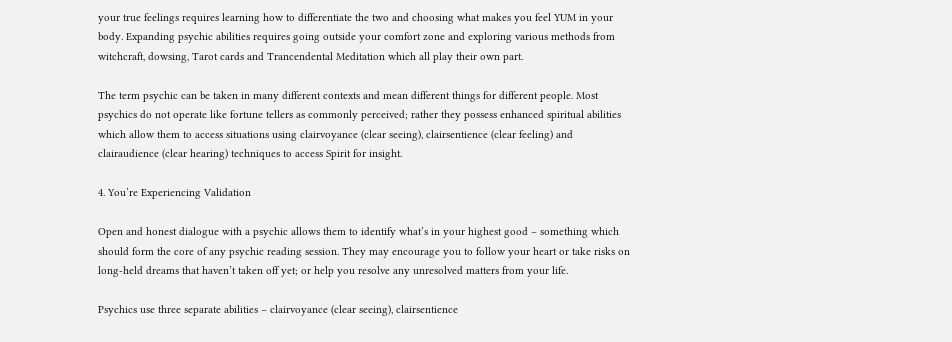your true feelings requires learning how to differentiate the two and choosing what makes you feel YUM in your body. Expanding psychic abilities requires going outside your comfort zone and exploring various methods from witchcraft, dowsing, Tarot cards and Trancendental Meditation which all play their own part.

The term psychic can be taken in many different contexts and mean different things for different people. Most psychics do not operate like fortune tellers as commonly perceived; rather they possess enhanced spiritual abilities which allow them to access situations using clairvoyance (clear seeing), clairsentience (clear feeling) and clairaudience (clear hearing) techniques to access Spirit for insight.

4. You’re Experiencing Validation

Open and honest dialogue with a psychic allows them to identify what’s in your highest good – something which should form the core of any psychic reading session. They may encourage you to follow your heart or take risks on long-held dreams that haven’t taken off yet; or help you resolve any unresolved matters from your life.

Psychics use three separate abilities – clairvoyance (clear seeing), clairsentience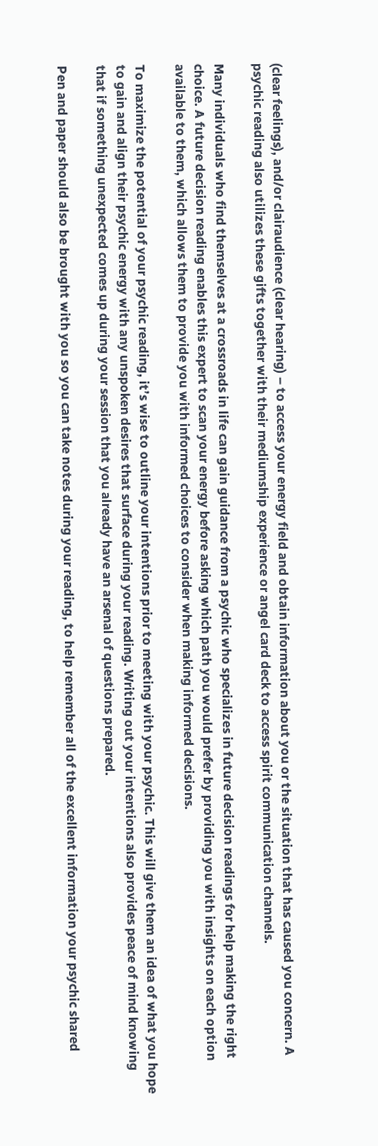(clear feelings), and/or clairaudience (clear hearing) – to access your energy field and obtain information about you or the situation that has caused you concern. A psychic reading also utilizes these gifts together with their mediumship experience or angel card deck to access spirit communication channels.

Many individuals who find themselves at a crossroads in life can gain guidance from a psychic who specializes in future decision readings for help making the right choice. A future decision reading enables this expert to scan your energy before asking which path you would prefer by providing you with insights on each option available to them, which allows them to provide you with informed choices to consider when making informed decisions.

To maximize the potential of your psychic reading, it’s wise to outline your intentions prior to meeting with your psychic. This will give them an idea of what you hope to gain and align their psychic energy with any unspoken desires that surface during your reading. Writing out your intentions also provides peace of mind knowing that if something unexpected comes up during your session that you already have an arsenal of questions prepared.

Pen and paper should also be brought with you so you can take notes during your reading, to help remember all of the excellent information your psychic shared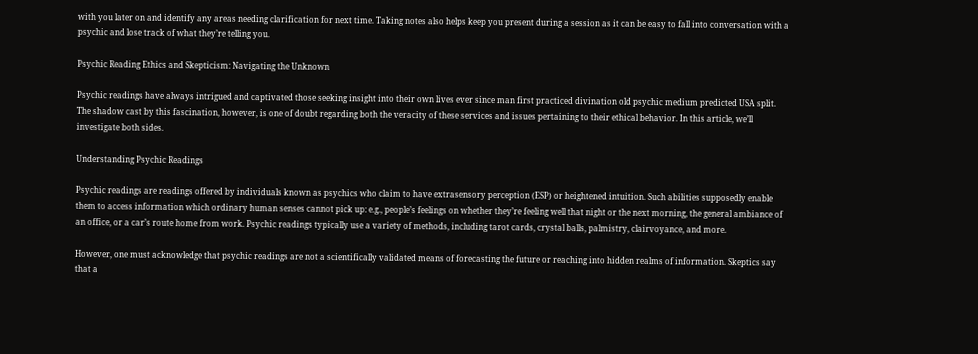with you later on and identify any areas needing clarification for next time. Taking notes also helps keep you present during a session as it can be easy to fall into conversation with a psychic and lose track of what they’re telling you.

Psychic Reading Ethics and Skepticism: Navigating the Unknown

Psychic readings have always intrigued and captivated those seeking insight into their own lives ever since man first practiced divination old psychic medium predicted USA split. The shadow cast by this fascination, however, is one of doubt regarding both the veracity of these services and issues pertaining to their ethical behavior. In this article, we’ll investigate both sides.

Understanding Psychic Readings

Psychic readings are readings offered by individuals known as psychics who claim to have extrasensory perception (ESP) or heightened intuition. Such abilities supposedly enable them to access information which ordinary human senses cannot pick up: e.g., people’s feelings on whether they’re feeling well that night or the next morning, the general ambiance of an office, or a car’s route home from work. Psychic readings typically use a variety of methods, including tarot cards, crystal balls, palmistry, clairvoyance, and more.

However, one must acknowledge that psychic readings are not a scientifically validated means of forecasting the future or reaching into hidden realms of information. Skeptics say that a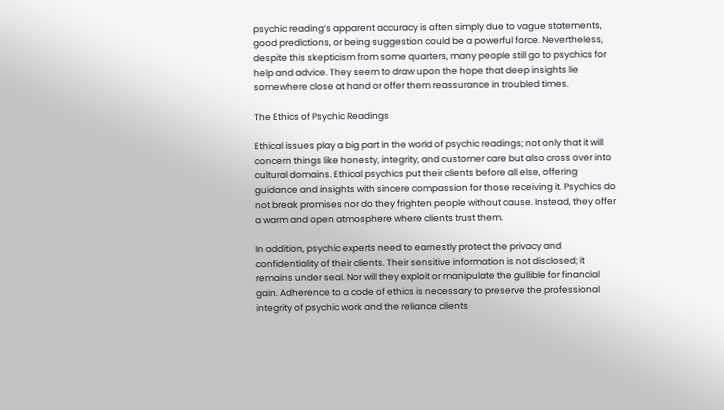psychic reading’s apparent accuracy is often simply due to vague statements, good predictions, or being suggestion could be a powerful force. Nevertheless, despite this skepticism from some quarters, many people still go to psychics for help and advice. They seem to draw upon the hope that deep insights lie somewhere close at hand or offer them reassurance in troubled times.

The Ethics of Psychic Readings

Ethical issues play a big part in the world of psychic readings; not only that it will concern things like honesty, integrity, and customer care but also cross over into cultural domains. Ethical psychics put their clients before all else, offering guidance and insights with sincere compassion for those receiving it. Psychics do not break promises nor do they frighten people without cause. Instead, they offer a warm and open atmosphere where clients trust them.

In addition, psychic experts need to earnestly protect the privacy and confidentiality of their clients. Their sensitive information is not disclosed; it remains under seal. Nor will they exploit or manipulate the gullible for financial gain. Adherence to a code of ethics is necessary to preserve the professional integrity of psychic work and the reliance clients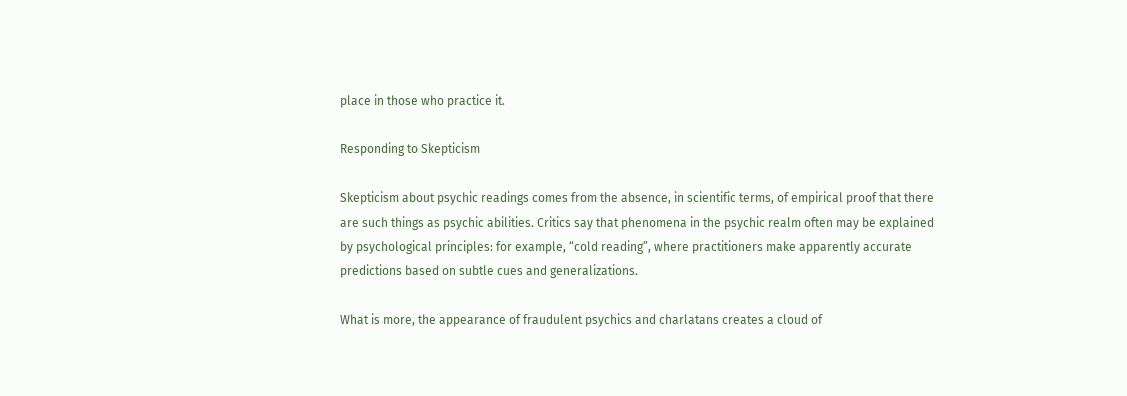place in those who practice it.

Responding to Skepticism

Skepticism about psychic readings comes from the absence, in scientific terms, of empirical proof that there are such things as psychic abilities. Critics say that phenomena in the psychic realm often may be explained by psychological principles: for example, “cold reading”, where practitioners make apparently accurate predictions based on subtle cues and generalizations.

What is more, the appearance of fraudulent psychics and charlatans creates a cloud of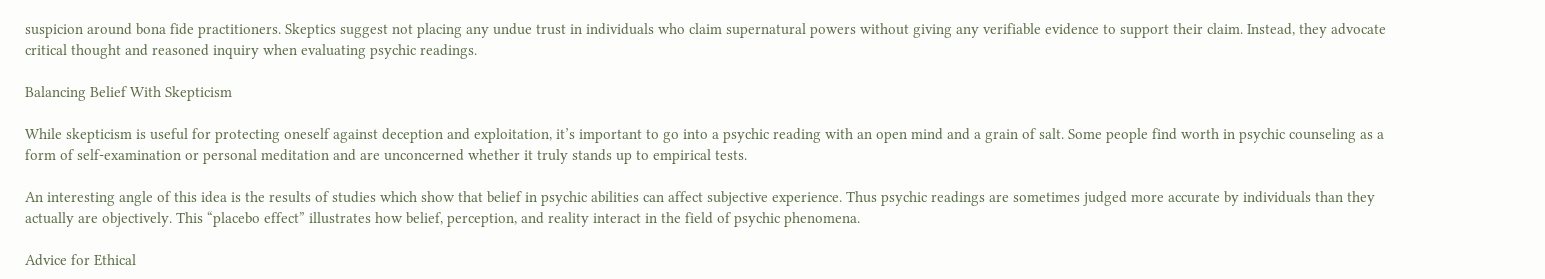suspicion around bona fide practitioners. Skeptics suggest not placing any undue trust in individuals who claim supernatural powers without giving any verifiable evidence to support their claim. Instead, they advocate critical thought and reasoned inquiry when evaluating psychic readings.

Balancing Belief With Skepticism

While skepticism is useful for protecting oneself against deception and exploitation, it’s important to go into a psychic reading with an open mind and a grain of salt. Some people find worth in psychic counseling as a form of self-examination or personal meditation and are unconcerned whether it truly stands up to empirical tests.

An interesting angle of this idea is the results of studies which show that belief in psychic abilities can affect subjective experience. Thus psychic readings are sometimes judged more accurate by individuals than they actually are objectively. This “placebo effect” illustrates how belief, perception, and reality interact in the field of psychic phenomena.

Advice for Ethical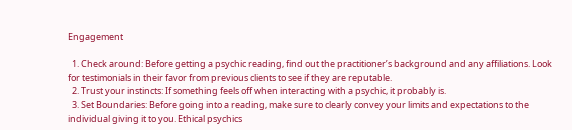Engagement

  1. Check around: Before getting a psychic reading, find out the practitioner’s background and any affiliations. Look for testimonials in their favor from previous clients to see if they are reputable.
  2. Trust your instincts: If something feels off when interacting with a psychic, it probably is.
  3. Set Boundaries: Before going into a reading, make sure to clearly convey your limits and expectations to the individual giving it to you. Ethical psychics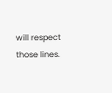will respect those lines.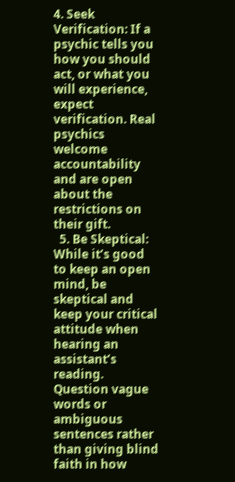4. Seek Verification: If a psychic tells you how you should act, or what you will experience, expect verification. Real psychics welcome accountability and are open about the restrictions on their gift.
  5. Be Skeptical: While it’s good to keep an open mind, be skeptical and keep your critical attitude when hearing an assistant’s reading. Question vague words or ambiguous sentences rather than giving blind faith in how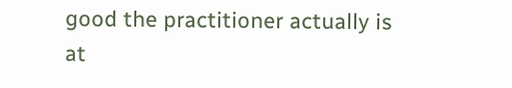good the practitioner actually is at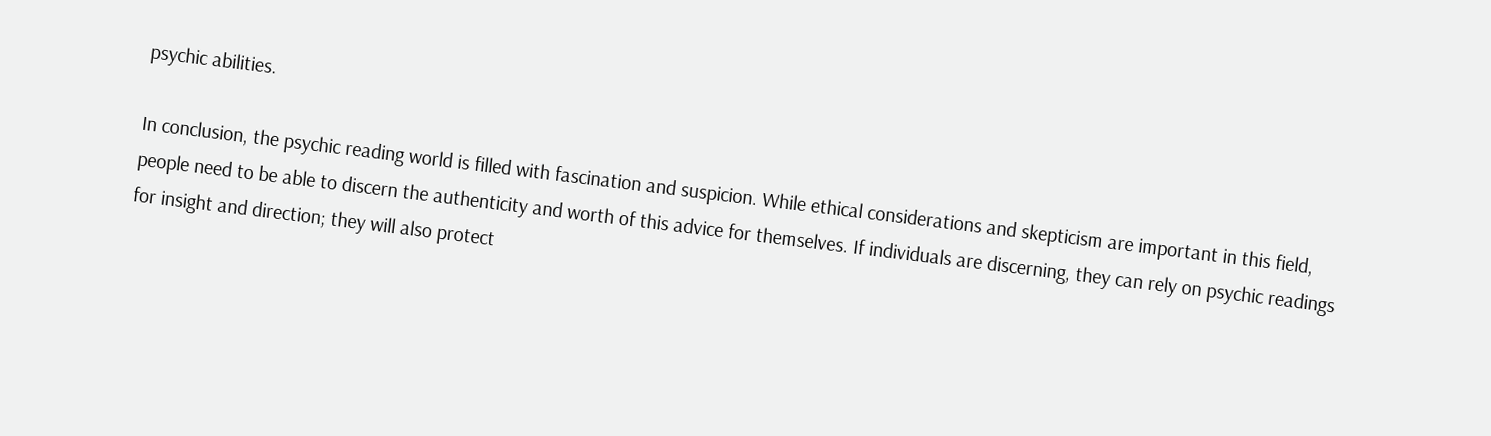psychic abilities.

In conclusion, the psychic reading world is filled with fascination and suspicion. While ethical considerations and skepticism are important in this field, people need to be able to discern the authenticity and worth of this advice for themselves. If individuals are discerning, they can rely on psychic readings for insight and direction; they will also protect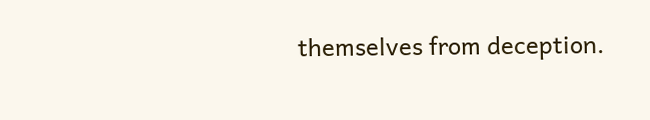themselves from deception.